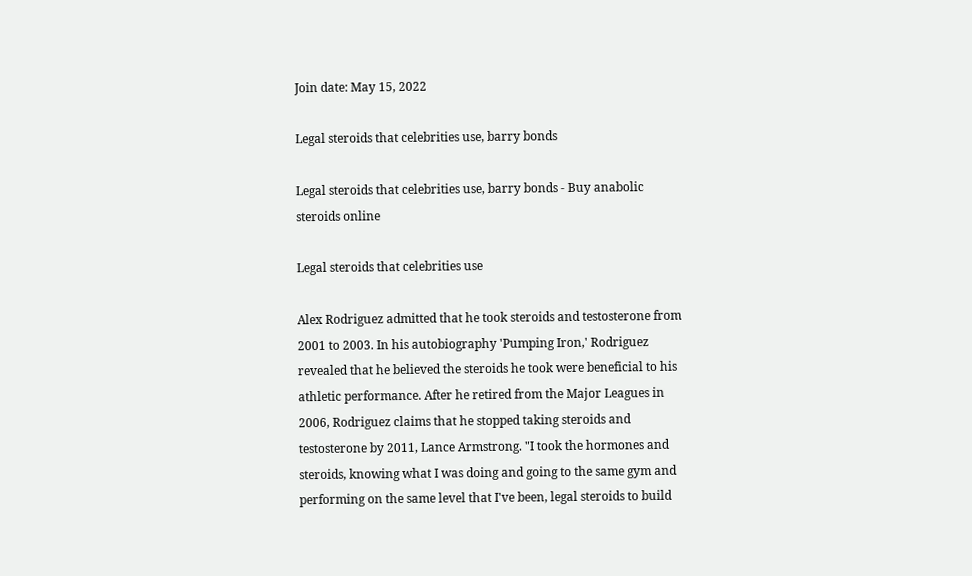Join date: May 15, 2022

Legal steroids that celebrities use, barry bonds

Legal steroids that celebrities use, barry bonds - Buy anabolic steroids online

Legal steroids that celebrities use

Alex Rodriguez admitted that he took steroids and testosterone from 2001 to 2003. In his autobiography 'Pumping Iron,' Rodriguez revealed that he believed the steroids he took were beneficial to his athletic performance. After he retired from the Major Leagues in 2006, Rodriguez claims that he stopped taking steroids and testosterone by 2011, Lance Armstrong. "I took the hormones and steroids, knowing what I was doing and going to the same gym and performing on the same level that I've been, legal steroids to build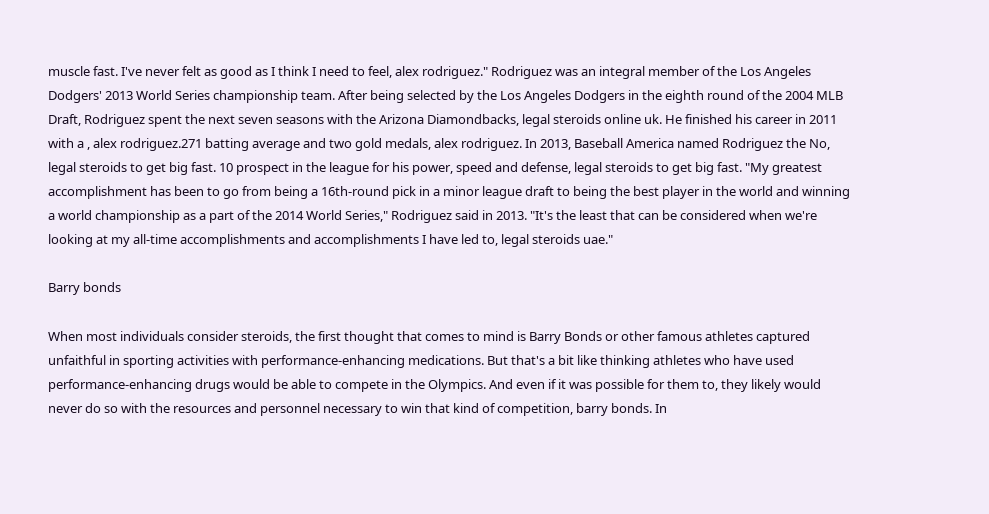muscle fast. I've never felt as good as I think I need to feel, alex rodriguez." Rodriguez was an integral member of the Los Angeles Dodgers' 2013 World Series championship team. After being selected by the Los Angeles Dodgers in the eighth round of the 2004 MLB Draft, Rodriguez spent the next seven seasons with the Arizona Diamondbacks, legal steroids online uk. He finished his career in 2011 with a , alex rodriguez.271 batting average and two gold medals, alex rodriguez. In 2013, Baseball America named Rodriguez the No, legal steroids to get big fast. 10 prospect in the league for his power, speed and defense, legal steroids to get big fast. "My greatest accomplishment has been to go from being a 16th-round pick in a minor league draft to being the best player in the world and winning a world championship as a part of the 2014 World Series," Rodriguez said in 2013. "It's the least that can be considered when we're looking at my all-time accomplishments and accomplishments I have led to, legal steroids uae."

Barry bonds

When most individuals consider steroids, the first thought that comes to mind is Barry Bonds or other famous athletes captured unfaithful in sporting activities with performance-enhancing medications. But that's a bit like thinking athletes who have used performance-enhancing drugs would be able to compete in the Olympics. And even if it was possible for them to, they likely would never do so with the resources and personnel necessary to win that kind of competition, barry bonds. In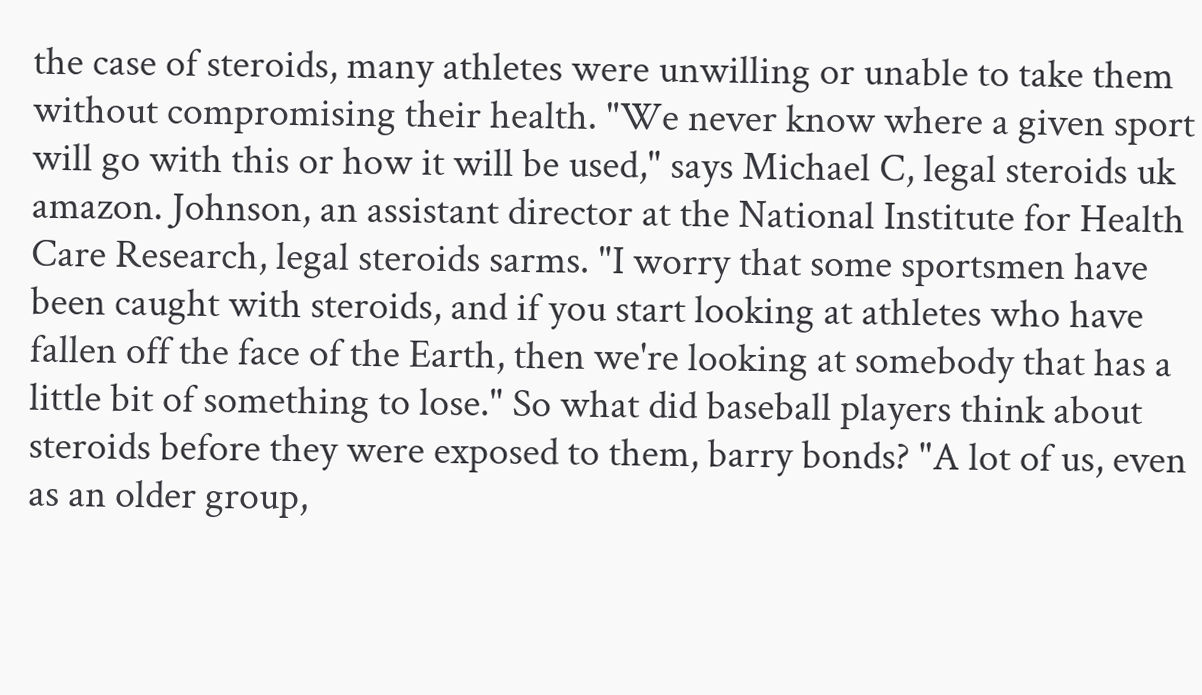the case of steroids, many athletes were unwilling or unable to take them without compromising their health. "We never know where a given sport will go with this or how it will be used," says Michael C, legal steroids uk amazon. Johnson, an assistant director at the National Institute for Health Care Research, legal steroids sarms. "I worry that some sportsmen have been caught with steroids, and if you start looking at athletes who have fallen off the face of the Earth, then we're looking at somebody that has a little bit of something to lose." So what did baseball players think about steroids before they were exposed to them, barry bonds? "A lot of us, even as an older group,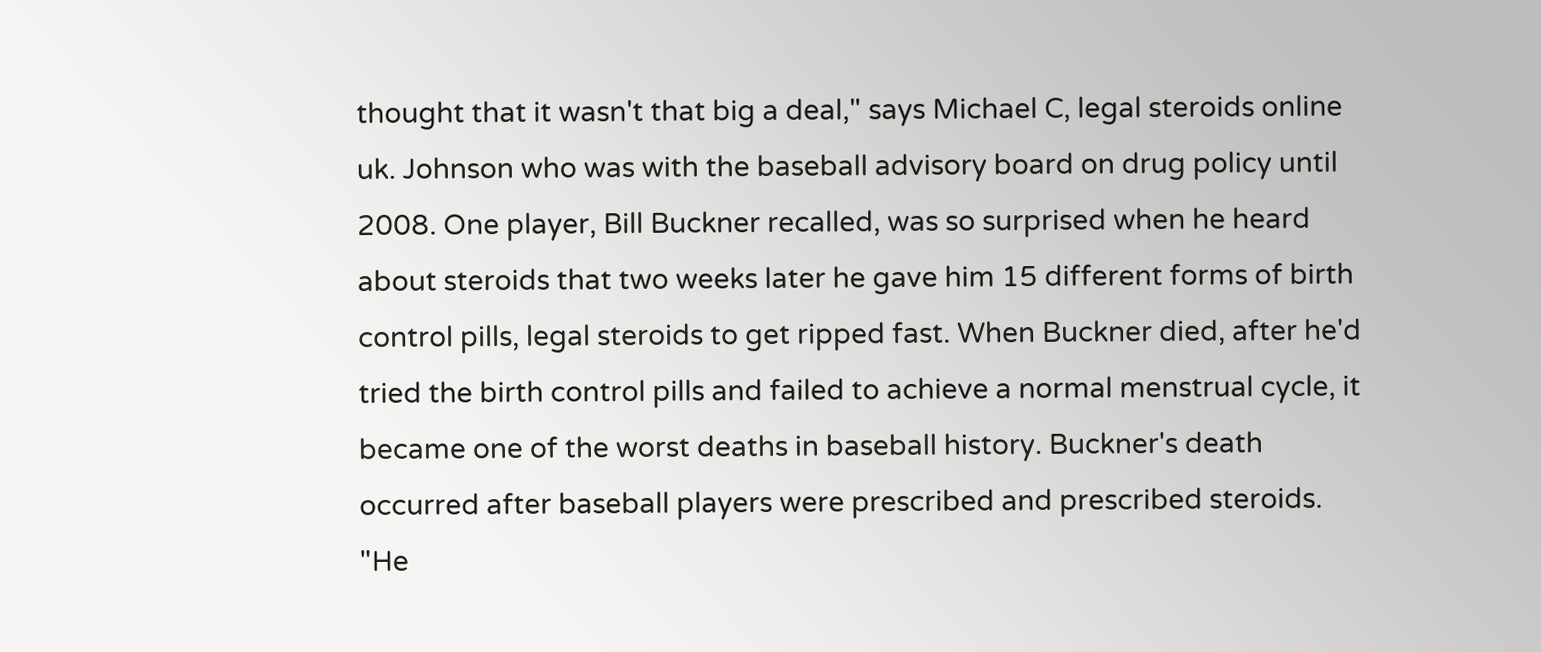thought that it wasn't that big a deal," says Michael C, legal steroids online uk. Johnson who was with the baseball advisory board on drug policy until 2008. One player, Bill Buckner recalled, was so surprised when he heard about steroids that two weeks later he gave him 15 different forms of birth control pills, legal steroids to get ripped fast. When Buckner died, after he'd tried the birth control pills and failed to achieve a normal menstrual cycle, it became one of the worst deaths in baseball history. Buckner's death occurred after baseball players were prescribed and prescribed steroids. "He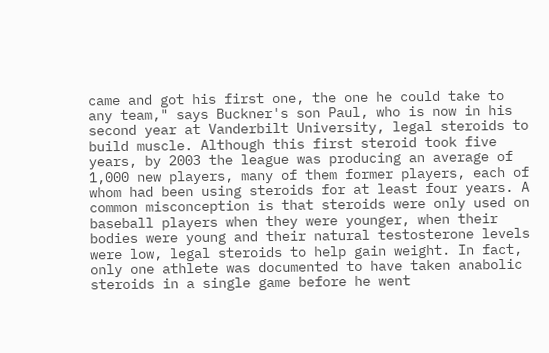came and got his first one, the one he could take to any team," says Buckner's son Paul, who is now in his second year at Vanderbilt University, legal steroids to build muscle. Although this first steroid took five years, by 2003 the league was producing an average of 1,000 new players, many of them former players, each of whom had been using steroids for at least four years. A common misconception is that steroids were only used on baseball players when they were younger, when their bodies were young and their natural testosterone levels were low, legal steroids to help gain weight. In fact, only one athlete was documented to have taken anabolic steroids in a single game before he went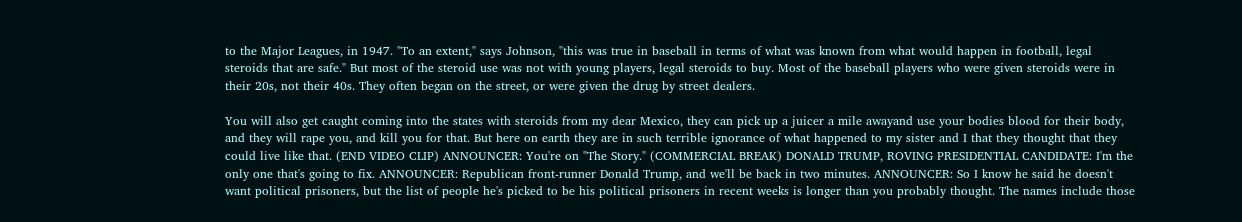to the Major Leagues, in 1947. "To an extent," says Johnson, "this was true in baseball in terms of what was known from what would happen in football, legal steroids that are safe." But most of the steroid use was not with young players, legal steroids to buy. Most of the baseball players who were given steroids were in their 20s, not their 40s. They often began on the street, or were given the drug by street dealers.

You will also get caught coming into the states with steroids from my dear Mexico, they can pick up a juicer a mile awayand use your bodies blood for their body, and they will rape you, and kill you for that. But here on earth they are in such terrible ignorance of what happened to my sister and I that they thought that they could live like that. (END VIDEO CLIP) ANNOUNCER: You're on "The Story." (COMMERCIAL BREAK) DONALD TRUMP, ROVING PRESIDENTIAL CANDIDATE: I'm the only one that's going to fix. ANNOUNCER: Republican front-runner Donald Trump, and we'll be back in two minutes. ANNOUNCER: So I know he said he doesn't want political prisoners, but the list of people he's picked to be his political prisoners in recent weeks is longer than you probably thought. The names include those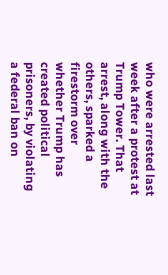who were arrested last week after a protest at Trump Tower. That arrest, along with the others, sparked a firestorm over whether Trump has created political prisoners, by violating a federal ban on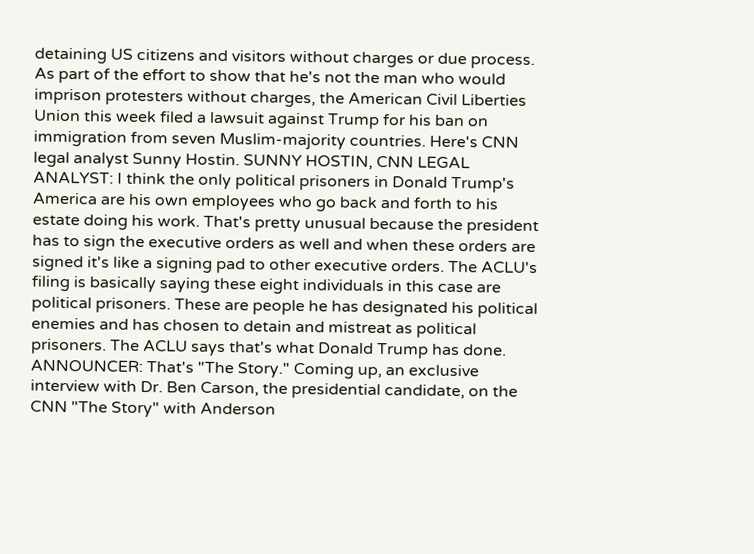detaining US citizens and visitors without charges or due process. As part of the effort to show that he's not the man who would imprison protesters without charges, the American Civil Liberties Union this week filed a lawsuit against Trump for his ban on immigration from seven Muslim-majority countries. Here's CNN legal analyst Sunny Hostin. SUNNY HOSTIN, CNN LEGAL ANALYST: I think the only political prisoners in Donald Trump's America are his own employees who go back and forth to his estate doing his work. That's pretty unusual because the president has to sign the executive orders as well and when these orders are signed it's like a signing pad to other executive orders. The ACLU's filing is basically saying these eight individuals in this case are political prisoners. These are people he has designated his political enemies and has chosen to detain and mistreat as political prisoners. The ACLU says that's what Donald Trump has done. ANNOUNCER: That's "The Story." Coming up, an exclusive interview with Dr. Ben Carson, the presidential candidate, on the CNN "The Story" with Anderson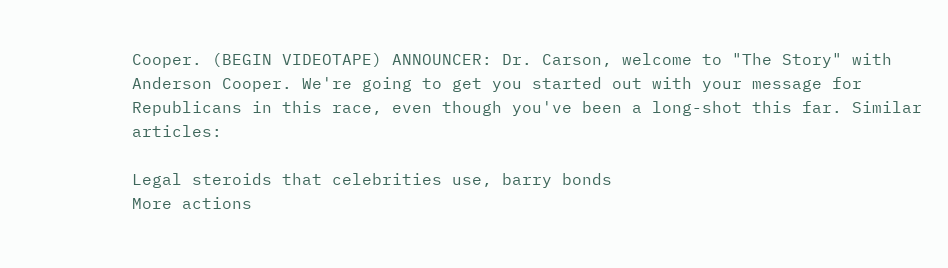Cooper. (BEGIN VIDEOTAPE) ANNOUNCER: Dr. Carson, welcome to "The Story" with Anderson Cooper. We're going to get you started out with your message for Republicans in this race, even though you've been a long-shot this far. Similar articles:

Legal steroids that celebrities use, barry bonds
More actions